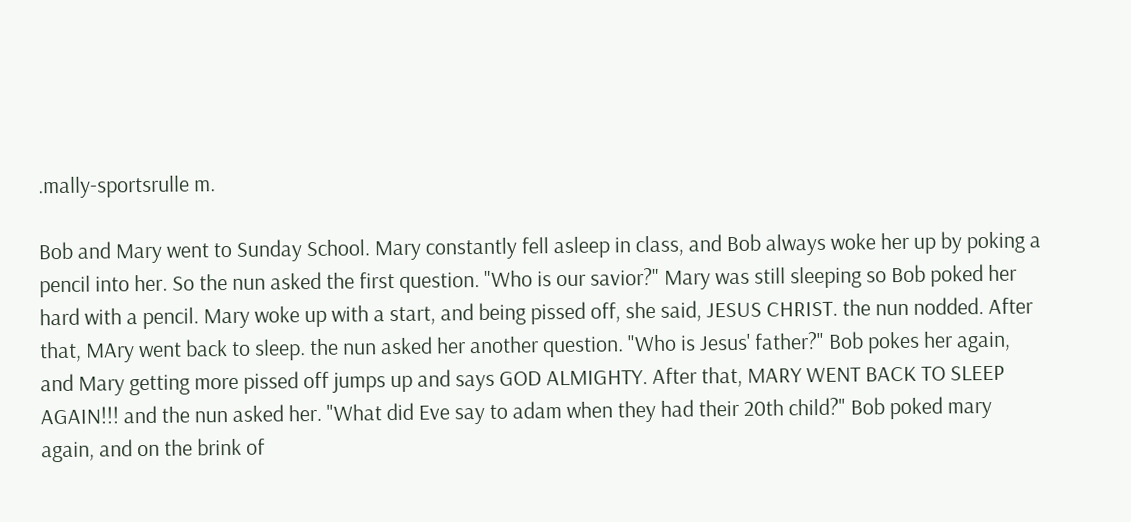.mally-sportsrulle m.

Bob and Mary went to Sunday School. Mary constantly fell asleep in class, and Bob always woke her up by poking a pencil into her. So the nun asked the first question. "Who is our savior?" Mary was still sleeping so Bob poked her hard with a pencil. Mary woke up with a start, and being pissed off, she said, JESUS CHRIST. the nun nodded. After that, MAry went back to sleep. the nun asked her another question. "Who is Jesus' father?" Bob pokes her again, and Mary getting more pissed off jumps up and says GOD ALMIGHTY. After that, MARY WENT BACK TO SLEEP AGAIN!!! and the nun asked her. "What did Eve say to adam when they had their 20th child?" Bob poked mary again, and on the brink of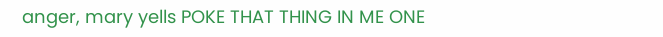anger, mary yells POKE THAT THING IN ME ONE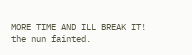MORE TIME AND ILL BREAK IT! the nun fainted.